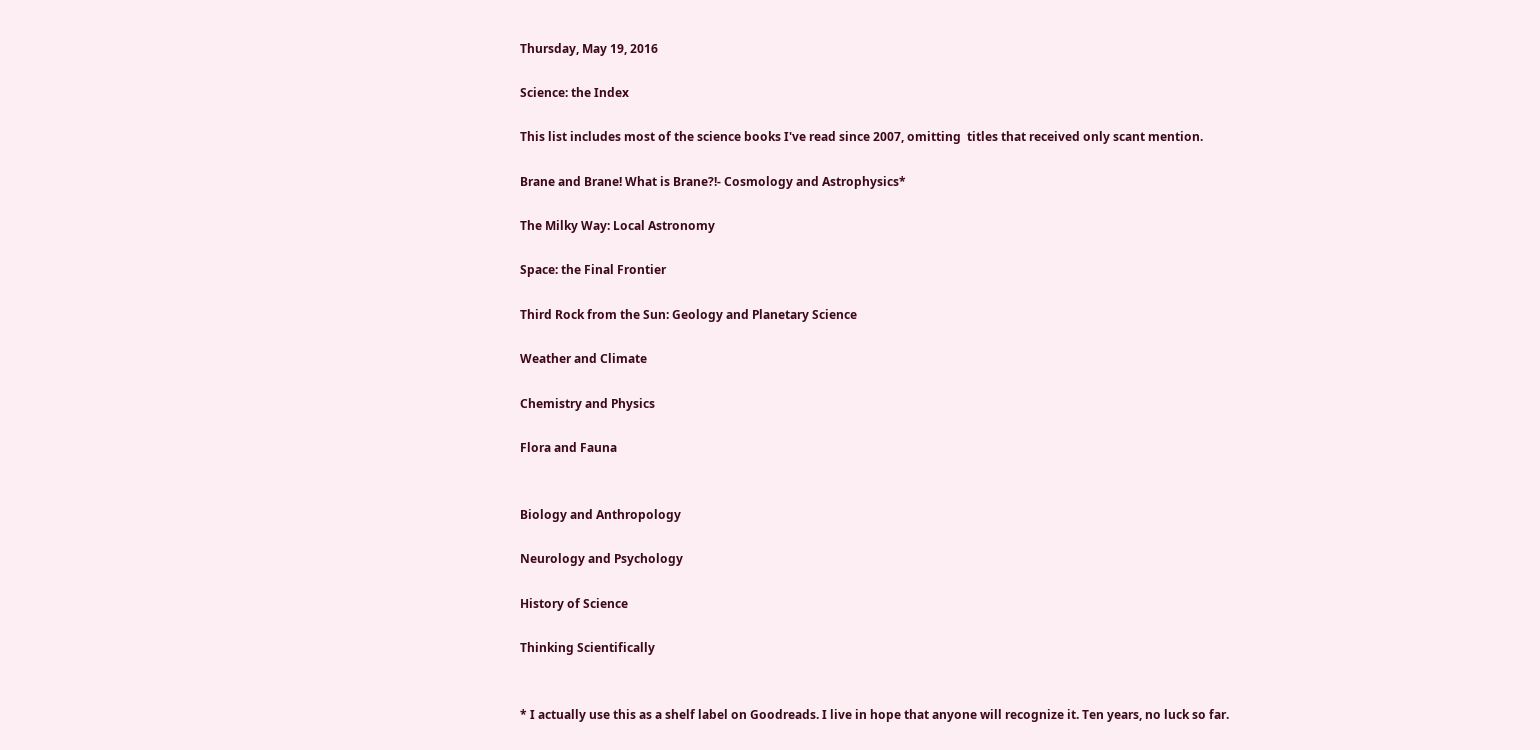Thursday, May 19, 2016

Science: the Index

This list includes most of the science books I've read since 2007, omitting  titles that received only scant mention.

Brane and Brane! What is Brane?!- Cosmology and Astrophysics*

The Milky Way: Local Astronomy

Space: the Final Frontier

Third Rock from the Sun: Geology and Planetary Science

Weather and Climate

Chemistry and Physics

Flora and Fauna


Biology and Anthropology

Neurology and Psychology

History of Science

Thinking Scientifically


* I actually use this as a shelf label on Goodreads. I live in hope that anyone will recognize it. Ten years, no luck so far.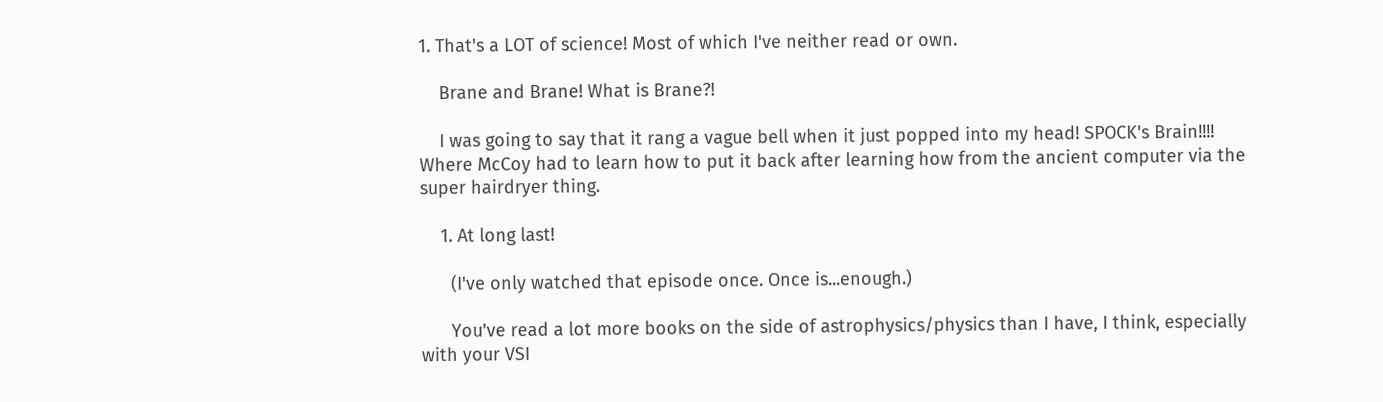1. That's a LOT of science! Most of which I've neither read or own.

    Brane and Brane! What is Brane?!

    I was going to say that it rang a vague bell when it just popped into my head! SPOCK's Brain!!!! Where McCoy had to learn how to put it back after learning how from the ancient computer via the super hairdryer thing.

    1. At long last!

      (I've only watched that episode once. Once is...enough.)

      You've read a lot more books on the side of astrophysics/physics than I have, I think, especially with your VSI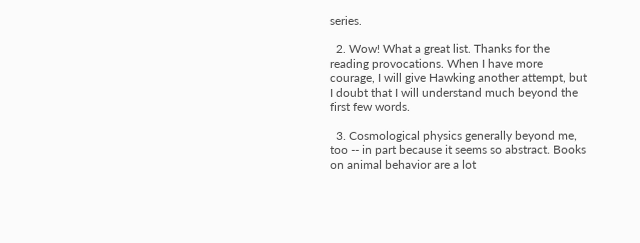series.

  2. Wow! What a great list. Thanks for the reading provocations. When I have more courage, I will give Hawking another attempt, but I doubt that I will understand much beyond the first few words.

  3. Cosmological physics generally beyond me, too -- in part because it seems so abstract. Books on animal behavior are a lot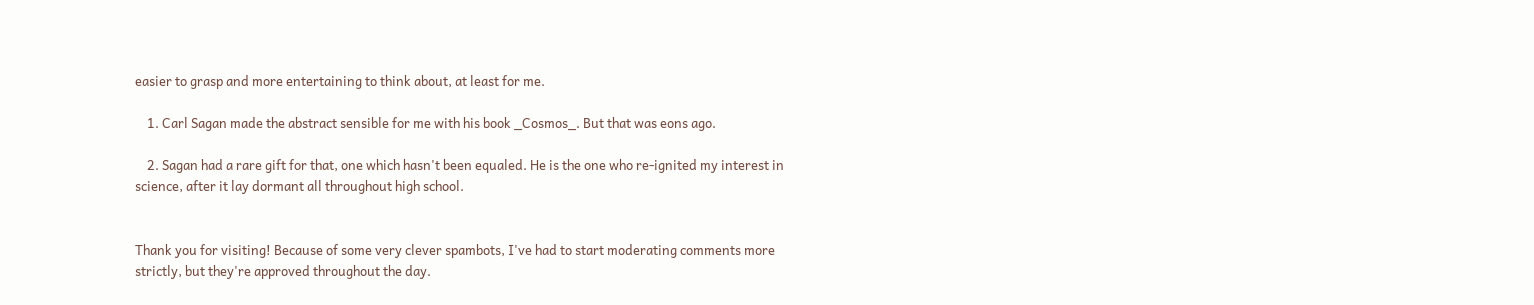easier to grasp and more entertaining to think about, at least for me.

    1. Carl Sagan made the abstract sensible for me with his book _Cosmos_. But that was eons ago.

    2. Sagan had a rare gift for that, one which hasn't been equaled. He is the one who re-ignited my interest in science, after it lay dormant all throughout high school.


Thank you for visiting! Because of some very clever spambots, I've had to start moderating comments more strictly, but they're approved throughout the day.